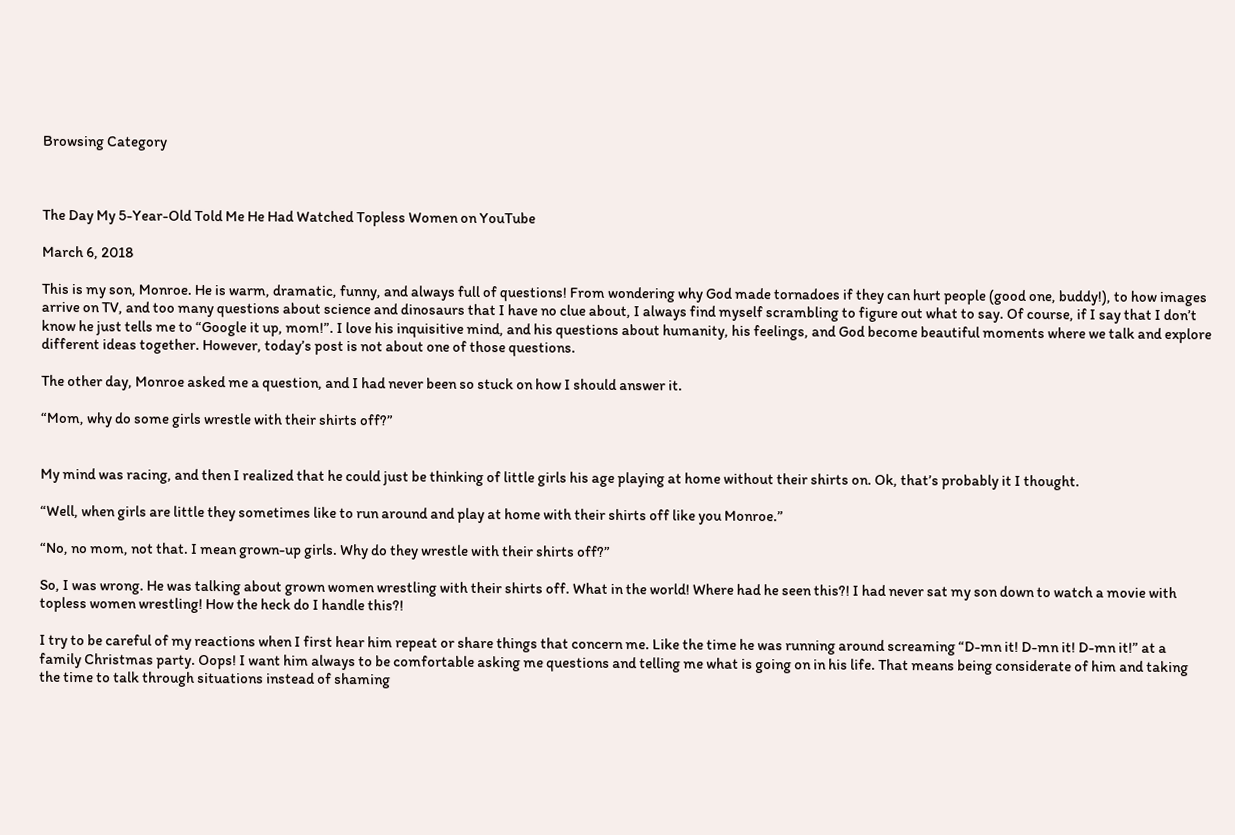Browsing Category



The Day My 5-Year-Old Told Me He Had Watched Topless Women on YouTube

March 6, 2018

This is my son, Monroe. He is warm, dramatic, funny, and always full of questions! From wondering why God made tornadoes if they can hurt people (good one, buddy!), to how images arrive on TV, and too many questions about science and dinosaurs that I have no clue about, I always find myself scrambling to figure out what to say. Of course, if I say that I don’t know he just tells me to “Google it up, mom!”. I love his inquisitive mind, and his questions about humanity, his feelings, and God become beautiful moments where we talk and explore different ideas together. However, today’s post is not about one of those questions.

The other day, Monroe asked me a question, and I had never been so stuck on how I should answer it.

“Mom, why do some girls wrestle with their shirts off?”


My mind was racing, and then I realized that he could just be thinking of little girls his age playing at home without their shirts on. Ok, that’s probably it I thought.

“Well, when girls are little they sometimes like to run around and play at home with their shirts off like you Monroe.”

“No, no mom, not that. I mean grown-up girls. Why do they wrestle with their shirts off?”

So, I was wrong. He was talking about grown women wrestling with their shirts off. What in the world! Where had he seen this?! I had never sat my son down to watch a movie with topless women wrestling! How the heck do I handle this?!

I try to be careful of my reactions when I first hear him repeat or share things that concern me. Like the time he was running around screaming “D-mn it! D-mn it! D-mn it!” at a family Christmas party. Oops! I want him always to be comfortable asking me questions and telling me what is going on in his life. That means being considerate of him and taking the time to talk through situations instead of shaming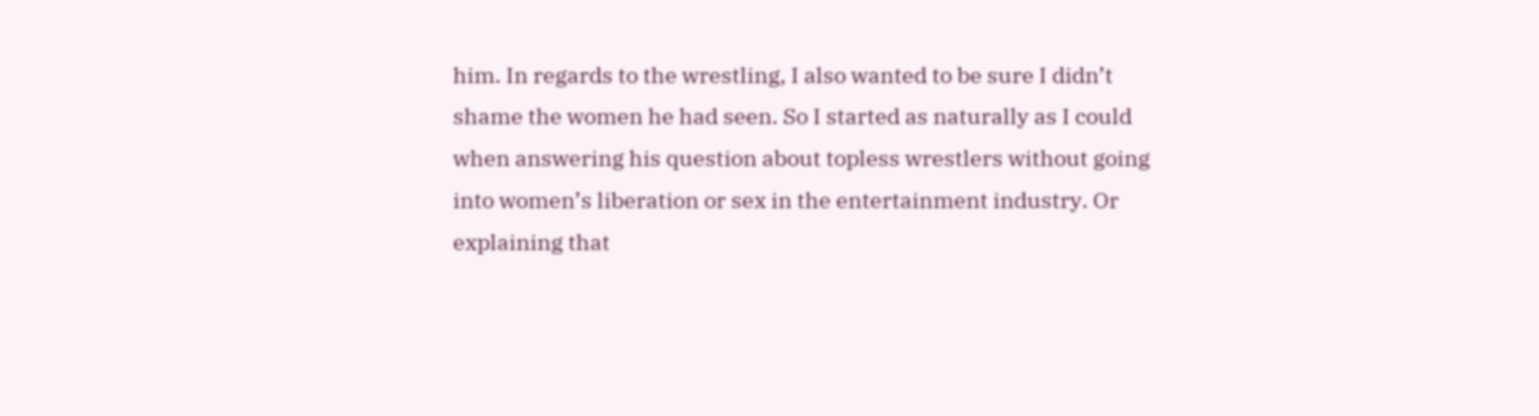him. In regards to the wrestling, I also wanted to be sure I didn’t shame the women he had seen. So I started as naturally as I could when answering his question about topless wrestlers without going into women’s liberation or sex in the entertainment industry. Or explaining that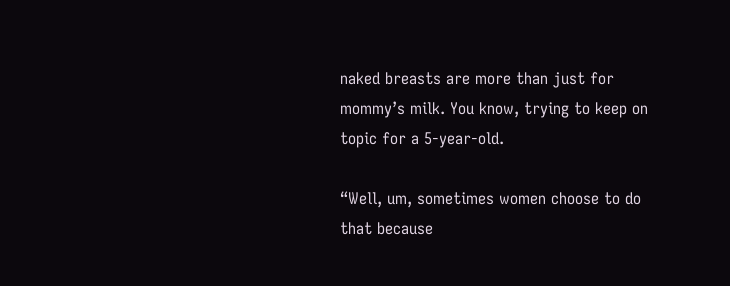naked breasts are more than just for mommy’s milk. You know, trying to keep on topic for a 5-year-old.

“Well, um, sometimes women choose to do that because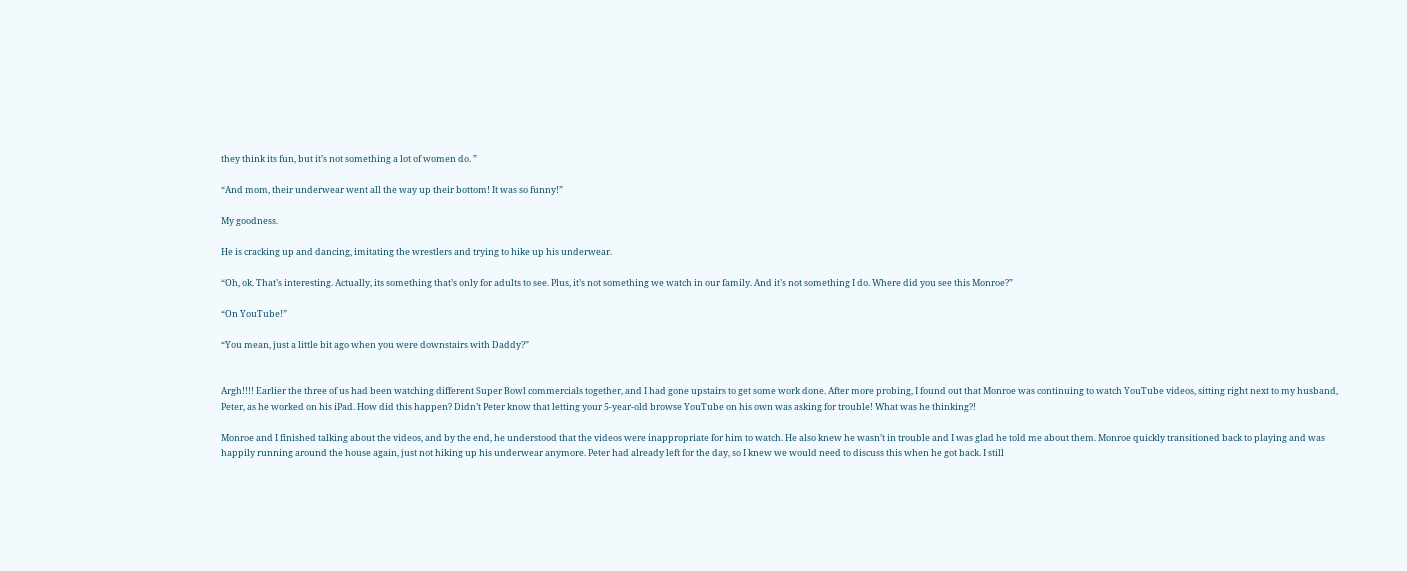they think its fun, but it’s not something a lot of women do. ”

“And mom, their underwear went all the way up their bottom! It was so funny!”

My goodness.

He is cracking up and dancing, imitating the wrestlers and trying to hike up his underwear.

“Oh, ok. That’s interesting. Actually, its something that’s only for adults to see. Plus, it’s not something we watch in our family. And it’s not something I do. Where did you see this Monroe?”

“On YouTube!”

“You mean, just a little bit ago when you were downstairs with Daddy?”


Argh!!!! Earlier the three of us had been watching different Super Bowl commercials together, and I had gone upstairs to get some work done. After more probing, I found out that Monroe was continuing to watch YouTube videos, sitting right next to my husband, Peter, as he worked on his iPad. How did this happen? Didn’t Peter know that letting your 5-year-old browse YouTube on his own was asking for trouble! What was he thinking?!

Monroe and I finished talking about the videos, and by the end, he understood that the videos were inappropriate for him to watch. He also knew he wasn’t in trouble and I was glad he told me about them. Monroe quickly transitioned back to playing and was happily running around the house again, just not hiking up his underwear anymore. Peter had already left for the day, so I knew we would need to discuss this when he got back. I still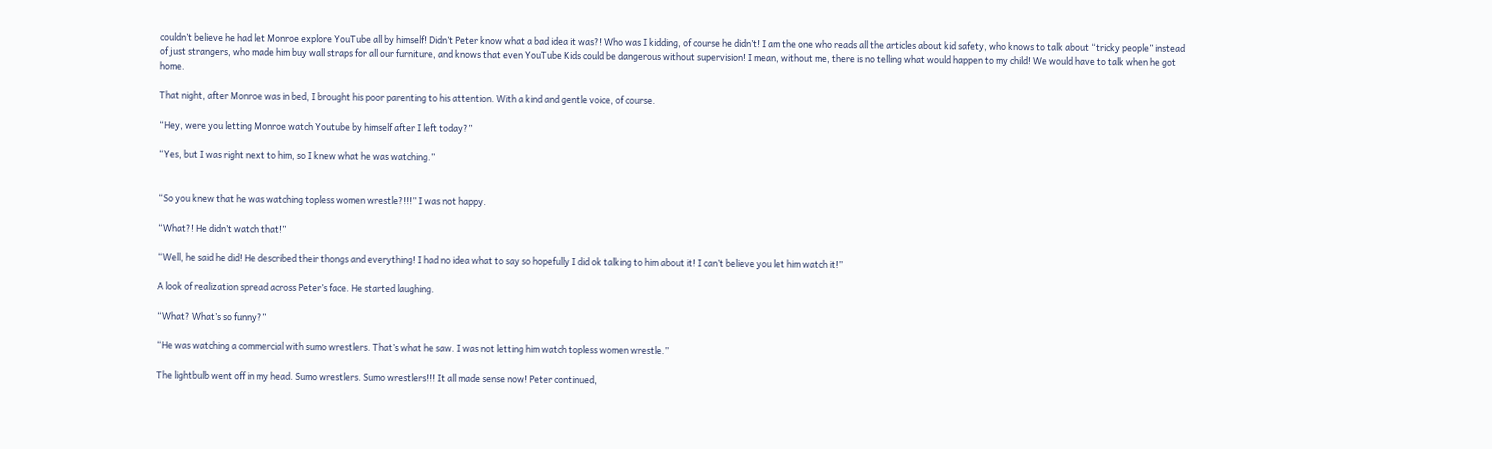couldn’t believe he had let Monroe explore YouTube all by himself! Didn’t Peter know what a bad idea it was?! Who was I kidding, of course he didn’t! I am the one who reads all the articles about kid safety, who knows to talk about “tricky people” instead of just strangers, who made him buy wall straps for all our furniture, and knows that even YouTube Kids could be dangerous without supervision! I mean, without me, there is no telling what would happen to my child! We would have to talk when he got home.

That night, after Monroe was in bed, I brought his poor parenting to his attention. With a kind and gentle voice, of course.

“Hey, were you letting Monroe watch Youtube by himself after I left today?”

“Yes, but I was right next to him, so I knew what he was watching.”


“So you knew that he was watching topless women wrestle?!!!” I was not happy.

“What?! He didn’t watch that!”

“Well, he said he did! He described their thongs and everything! I had no idea what to say so hopefully I did ok talking to him about it! I can’t believe you let him watch it!”

A look of realization spread across Peter’s face. He started laughing.

“What? What’s so funny?”

“He was watching a commercial with sumo wrestlers. That’s what he saw. I was not letting him watch topless women wrestle.”

The lightbulb went off in my head. Sumo wrestlers. Sumo wrestlers!!! It all made sense now! Peter continued,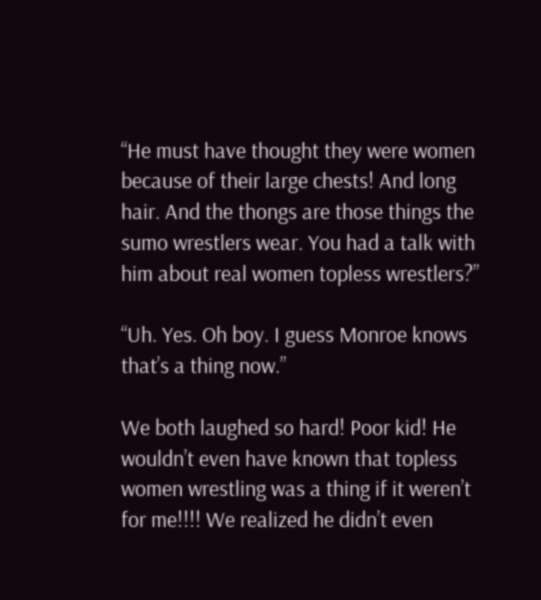“He must have thought they were women because of their large chests! And long hair. And the thongs are those things the sumo wrestlers wear. You had a talk with him about real women topless wrestlers?”

“Uh. Yes. Oh boy. I guess Monroe knows that’s a thing now.”

We both laughed so hard! Poor kid! He wouldn’t even have known that topless women wrestling was a thing if it weren’t for me!!!! We realized he didn’t even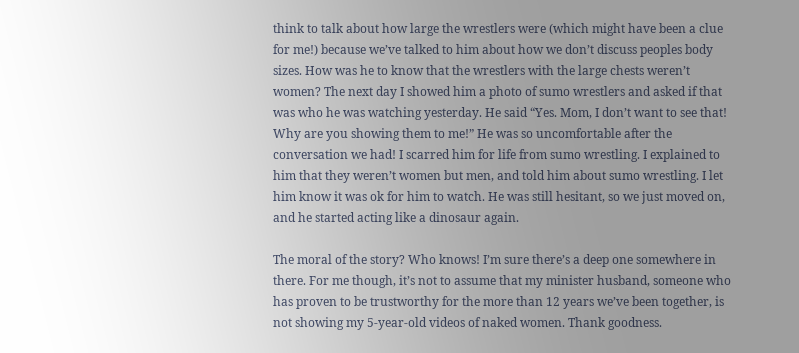think to talk about how large the wrestlers were (which might have been a clue for me!) because we’ve talked to him about how we don’t discuss peoples body sizes. How was he to know that the wrestlers with the large chests weren’t women? The next day I showed him a photo of sumo wrestlers and asked if that was who he was watching yesterday. He said “Yes. Mom, I don’t want to see that! Why are you showing them to me!” He was so uncomfortable after the conversation we had! I scarred him for life from sumo wrestling. I explained to him that they weren’t women but men, and told him about sumo wrestling. I let him know it was ok for him to watch. He was still hesitant, so we just moved on, and he started acting like a dinosaur again.

The moral of the story? Who knows! I’m sure there’s a deep one somewhere in there. For me though, it’s not to assume that my minister husband, someone who has proven to be trustworthy for the more than 12 years we’ve been together, is not showing my 5-year-old videos of naked women. Thank goodness.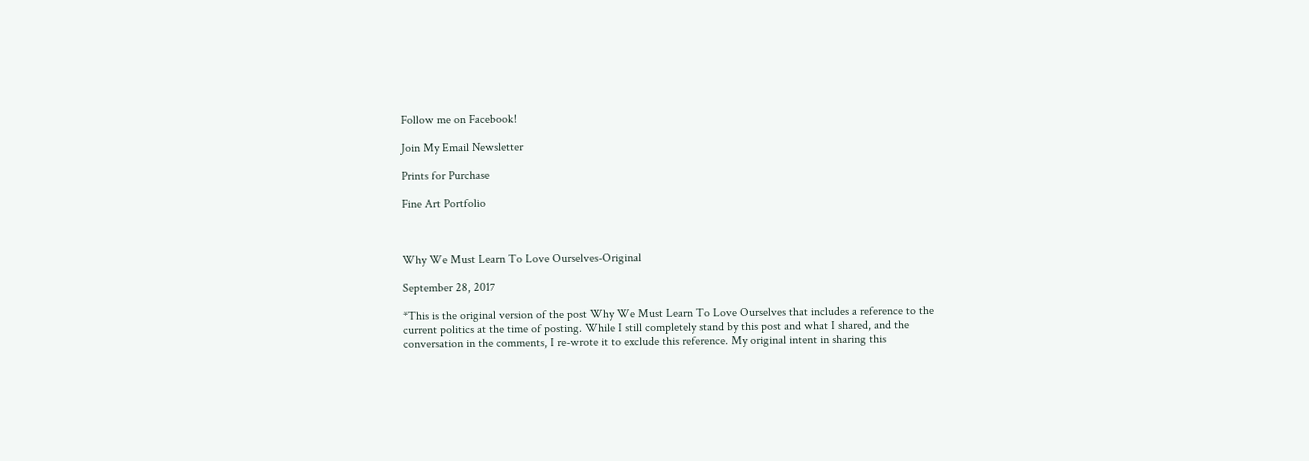Follow me on Facebook!

Join My Email Newsletter

Prints for Purchase

Fine Art Portfolio



Why We Must Learn To Love Ourselves-Original

September 28, 2017

*This is the original version of the post Why We Must Learn To Love Ourselves that includes a reference to the current politics at the time of posting. While I still completely stand by this post and what I shared, and the conversation in the comments, I re-wrote it to exclude this reference. My original intent in sharing this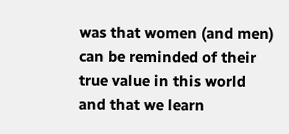was that women (and men) can be reminded of their true value in this world and that we learn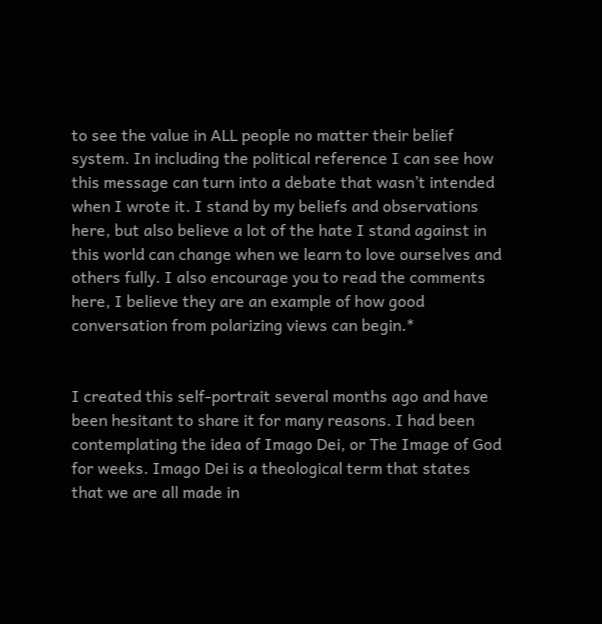to see the value in ALL people no matter their belief system. In including the political reference I can see how this message can turn into a debate that wasn’t intended when I wrote it. I stand by my beliefs and observations here, but also believe a lot of the hate I stand against in this world can change when we learn to love ourselves and others fully. I also encourage you to read the comments here, I believe they are an example of how good conversation from polarizing views can begin.*


I created this self-portrait several months ago and have been hesitant to share it for many reasons. I had been contemplating the idea of Imago Dei, or The Image of God for weeks. Imago Dei is a theological term that states that we are all made in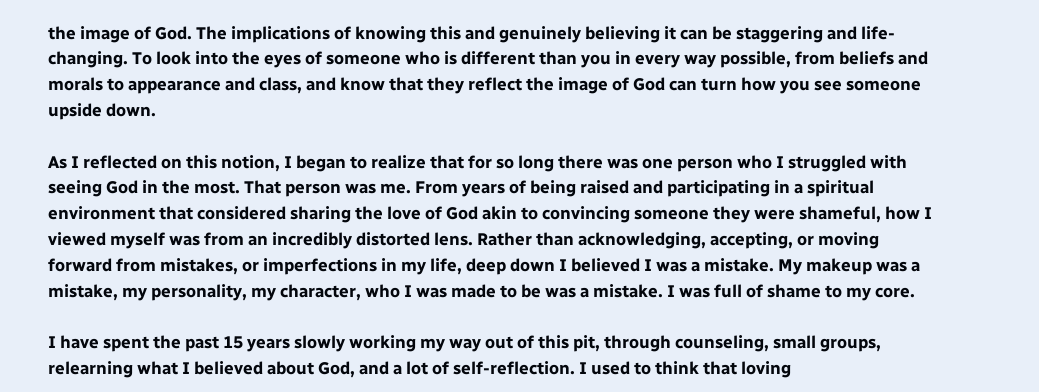the image of God. The implications of knowing this and genuinely believing it can be staggering and life-changing. To look into the eyes of someone who is different than you in every way possible, from beliefs and morals to appearance and class, and know that they reflect the image of God can turn how you see someone upside down.

As I reflected on this notion, I began to realize that for so long there was one person who I struggled with seeing God in the most. That person was me. From years of being raised and participating in a spiritual environment that considered sharing the love of God akin to convincing someone they were shameful, how I viewed myself was from an incredibly distorted lens. Rather than acknowledging, accepting, or moving forward from mistakes, or imperfections in my life, deep down I believed I was a mistake. My makeup was a mistake, my personality, my character, who I was made to be was a mistake. I was full of shame to my core.

I have spent the past 15 years slowly working my way out of this pit, through counseling, small groups, relearning what I believed about God, and a lot of self-reflection. I used to think that loving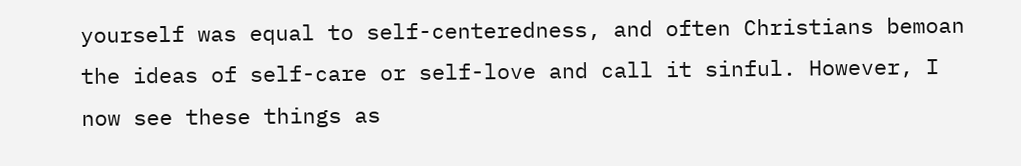yourself was equal to self-centeredness, and often Christians bemoan the ideas of self-care or self-love and call it sinful. However, I now see these things as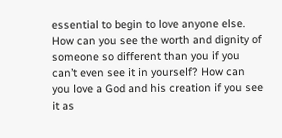essential to begin to love anyone else. How can you see the worth and dignity of someone so different than you if you can’t even see it in yourself? How can you love a God and his creation if you see it as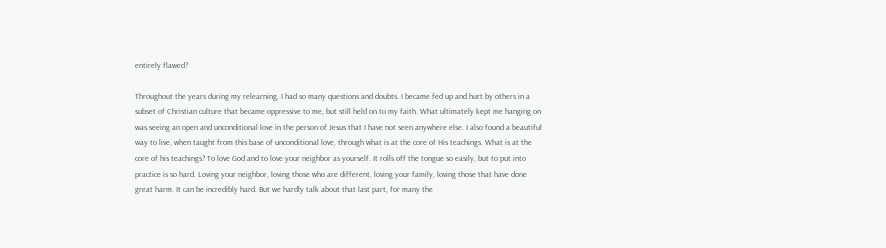entirely flawed?

Throughout the years during my relearning, I had so many questions and doubts. I became fed up and hurt by others in a subset of Christian culture that became oppressive to me, but still held on to my faith. What ultimately kept me hanging on was seeing an open and unconditional love in the person of Jesus that I have not seen anywhere else. I also found a beautiful way to live, when taught from this base of unconditional love, through what is at the core of His teachings. What is at the core of his teachings? To love God and to love your neighbor as yourself. It rolls off the tongue so easily, but to put into practice is so hard. Loving your neighbor, loving those who are different, loving your family, loving those that have done great harm. It can be incredibly hard. But we hardly talk about that last part, for many the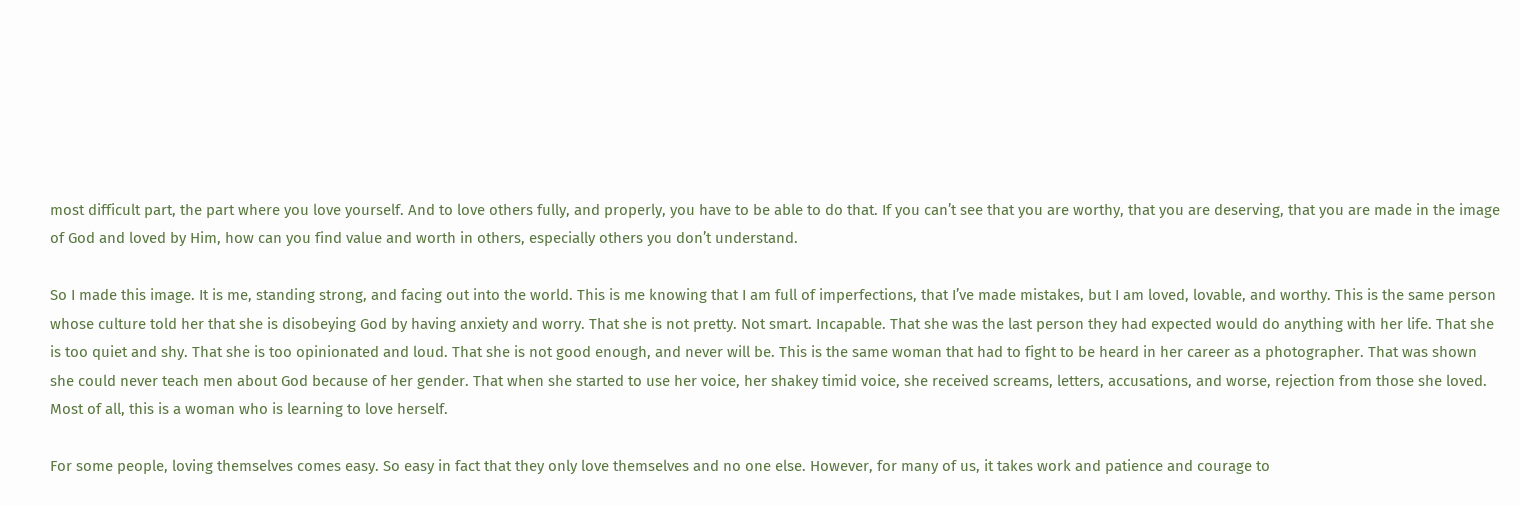most difficult part, the part where you love yourself. And to love others fully, and properly, you have to be able to do that. If you can’t see that you are worthy, that you are deserving, that you are made in the image of God and loved by Him, how can you find value and worth in others, especially others you don’t understand.

So I made this image. It is me, standing strong, and facing out into the world. This is me knowing that I am full of imperfections, that I’ve made mistakes, but I am loved, lovable, and worthy. This is the same person whose culture told her that she is disobeying God by having anxiety and worry. That she is not pretty. Not smart. Incapable. That she was the last person they had expected would do anything with her life. That she is too quiet and shy. That she is too opinionated and loud. That she is not good enough, and never will be. This is the same woman that had to fight to be heard in her career as a photographer. That was shown she could never teach men about God because of her gender. That when she started to use her voice, her shakey timid voice, she received screams, letters, accusations, and worse, rejection from those she loved. Most of all, this is a woman who is learning to love herself.

For some people, loving themselves comes easy. So easy in fact that they only love themselves and no one else. However, for many of us, it takes work and patience and courage to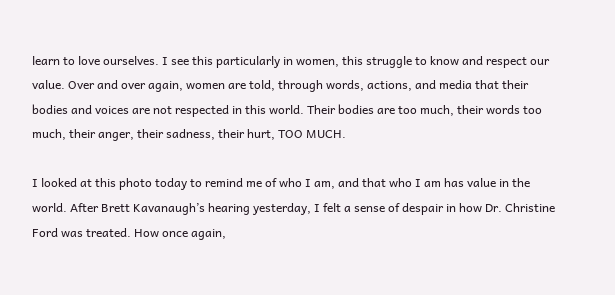learn to love ourselves. I see this particularly in women, this struggle to know and respect our value. Over and over again, women are told, through words, actions, and media that their bodies and voices are not respected in this world. Their bodies are too much, their words too much, their anger, their sadness, their hurt, TOO MUCH.

I looked at this photo today to remind me of who I am, and that who I am has value in the world. After Brett Kavanaugh’s hearing yesterday, I felt a sense of despair in how Dr. Christine Ford was treated. How once again,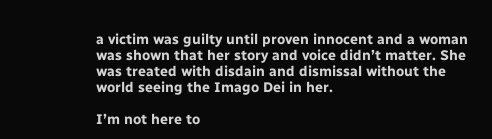a victim was guilty until proven innocent and a woman was shown that her story and voice didn’t matter. She was treated with disdain and dismissal without the world seeing the Imago Dei in her.

I’m not here to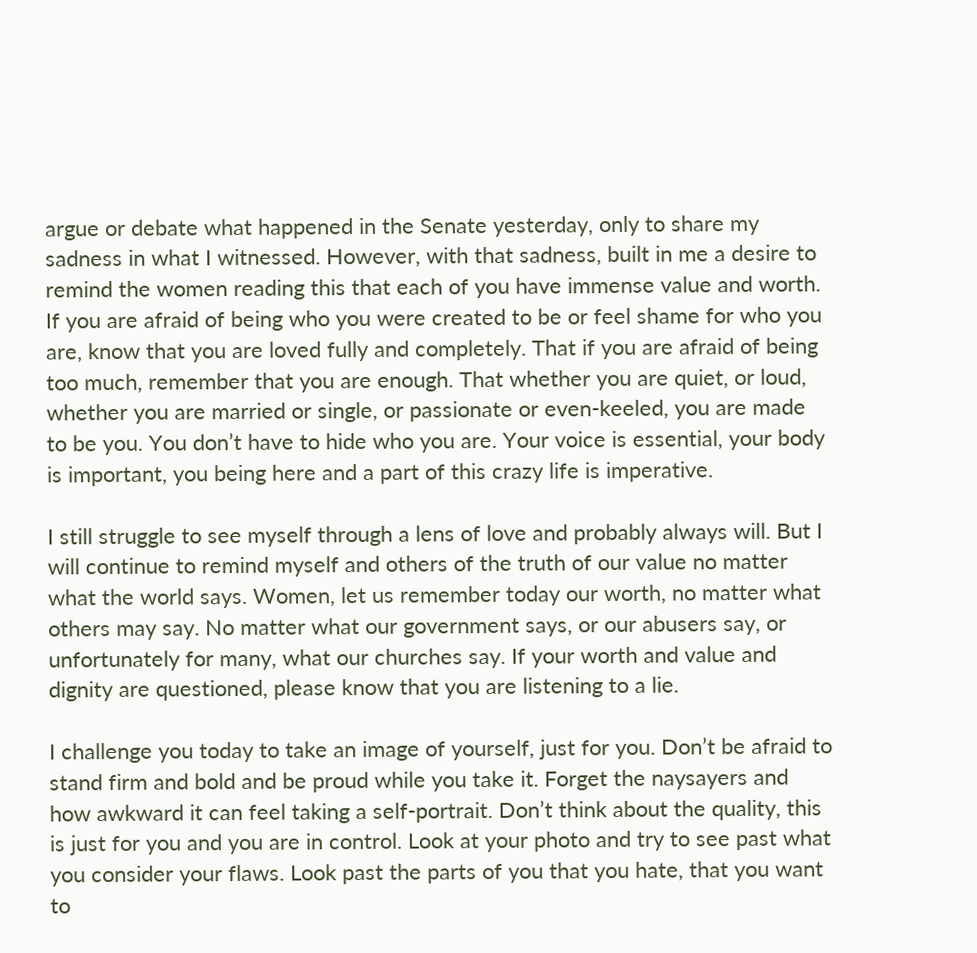argue or debate what happened in the Senate yesterday, only to share my sadness in what I witnessed. However, with that sadness, built in me a desire to remind the women reading this that each of you have immense value and worth. If you are afraid of being who you were created to be or feel shame for who you are, know that you are loved fully and completely. That if you are afraid of being too much, remember that you are enough. That whether you are quiet, or loud, whether you are married or single, or passionate or even-keeled, you are made to be you. You don’t have to hide who you are. Your voice is essential, your body is important, you being here and a part of this crazy life is imperative.

I still struggle to see myself through a lens of love and probably always will. But I will continue to remind myself and others of the truth of our value no matter what the world says. Women, let us remember today our worth, no matter what others may say. No matter what our government says, or our abusers say, or unfortunately for many, what our churches say. If your worth and value and dignity are questioned, please know that you are listening to a lie.

I challenge you today to take an image of yourself, just for you. Don’t be afraid to stand firm and bold and be proud while you take it. Forget the naysayers and how awkward it can feel taking a self-portrait. Don’t think about the quality, this is just for you and you are in control. Look at your photo and try to see past what you consider your flaws. Look past the parts of you that you hate, that you want to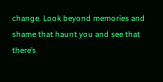change. Look beyond memories and shame that haunt you and see that there’s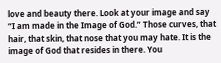love and beauty there. Look at your image and say “I am made in the Image of God.” Those curves, that hair, that skin, that nose that you may hate. It is the image of God that resides in there. You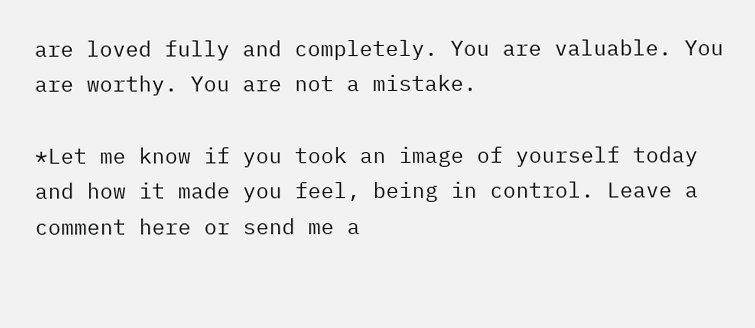are loved fully and completely. You are valuable. You are worthy. You are not a mistake.

*Let me know if you took an image of yourself today and how it made you feel, being in control. Leave a comment here or send me a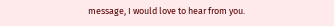message, I would love to hear from you.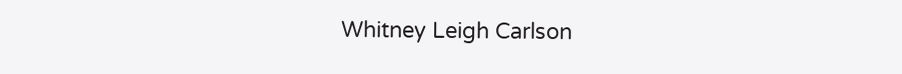Whitney Leigh Carlson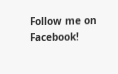Follow me on Facebook!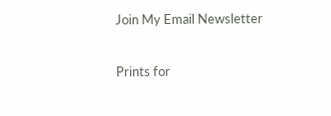Join My Email Newsletter

Prints for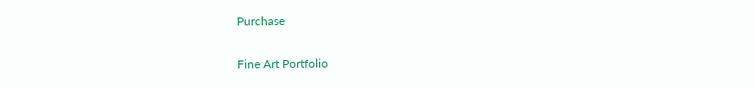Purchase

Fine Art Portfolio